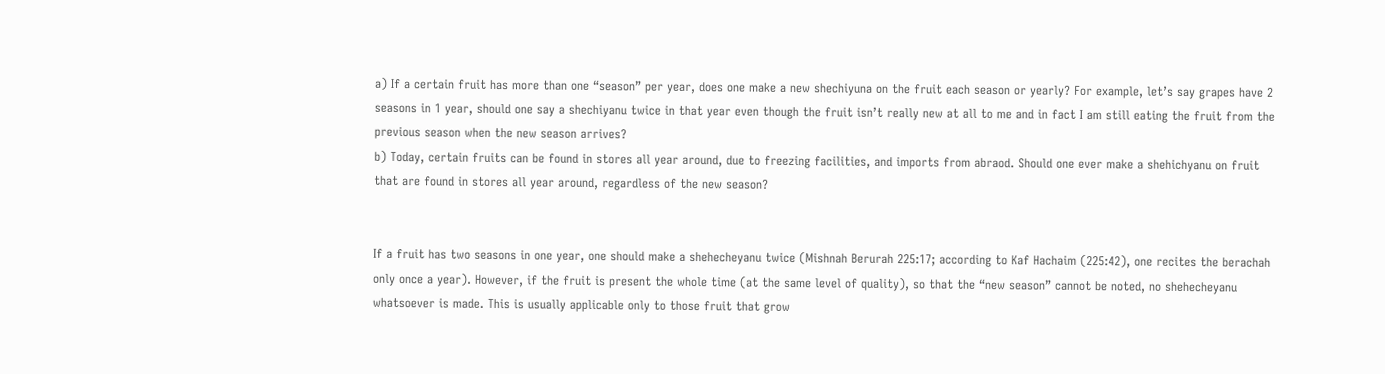a) If a certain fruit has more than one “season” per year, does one make a new shechiyuna on the fruit each season or yearly? For example, let’s say grapes have 2 seasons in 1 year, should one say a shechiyanu twice in that year even though the fruit isn’t really new at all to me and in fact I am still eating the fruit from the previous season when the new season arrives?
b) Today, certain fruits can be found in stores all year around, due to freezing facilities, and imports from abraod. Should one ever make a shehichyanu on fruit that are found in stores all year around, regardless of the new season?


If a fruit has two seasons in one year, one should make a shehecheyanu twice (Mishnah Berurah 225:17; according to Kaf Hachaim (225:42), one recites the berachah only once a year). However, if the fruit is present the whole time (at the same level of quality), so that the “new season” cannot be noted, no shehecheyanu whatsoever is made. This is usually applicable only to those fruit that grow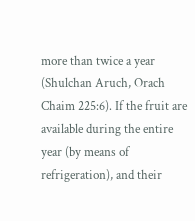more than twice a year (Shulchan Aruch, Orach Chaim 225:6). If the fruit are available during the entire year (by means of refrigeration), and their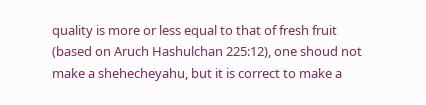quality is more or less equal to that of fresh fruit (based on Aruch Hashulchan 225:12), one shoud not make a shehecheyahu, but it is correct to make a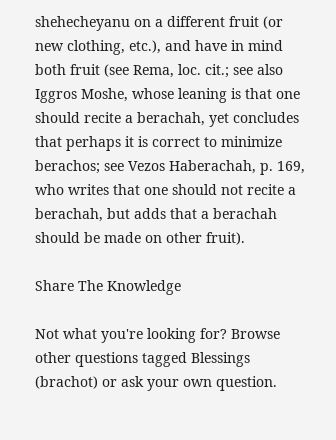shehecheyanu on a different fruit (or new clothing, etc.), and have in mind both fruit (see Rema, loc. cit.; see also Iggros Moshe, whose leaning is that one should recite a berachah, yet concludes that perhaps it is correct to minimize berachos; see Vezos Haberachah, p. 169, who writes that one should not recite a berachah, but adds that a berachah should be made on other fruit).

Share The Knowledge

Not what you're looking for? Browse other questions tagged Blessings (brachot) or ask your own question.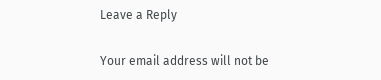Leave a Reply

Your email address will not be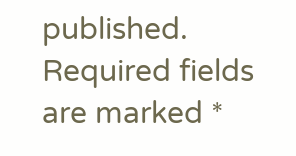published. Required fields are marked *